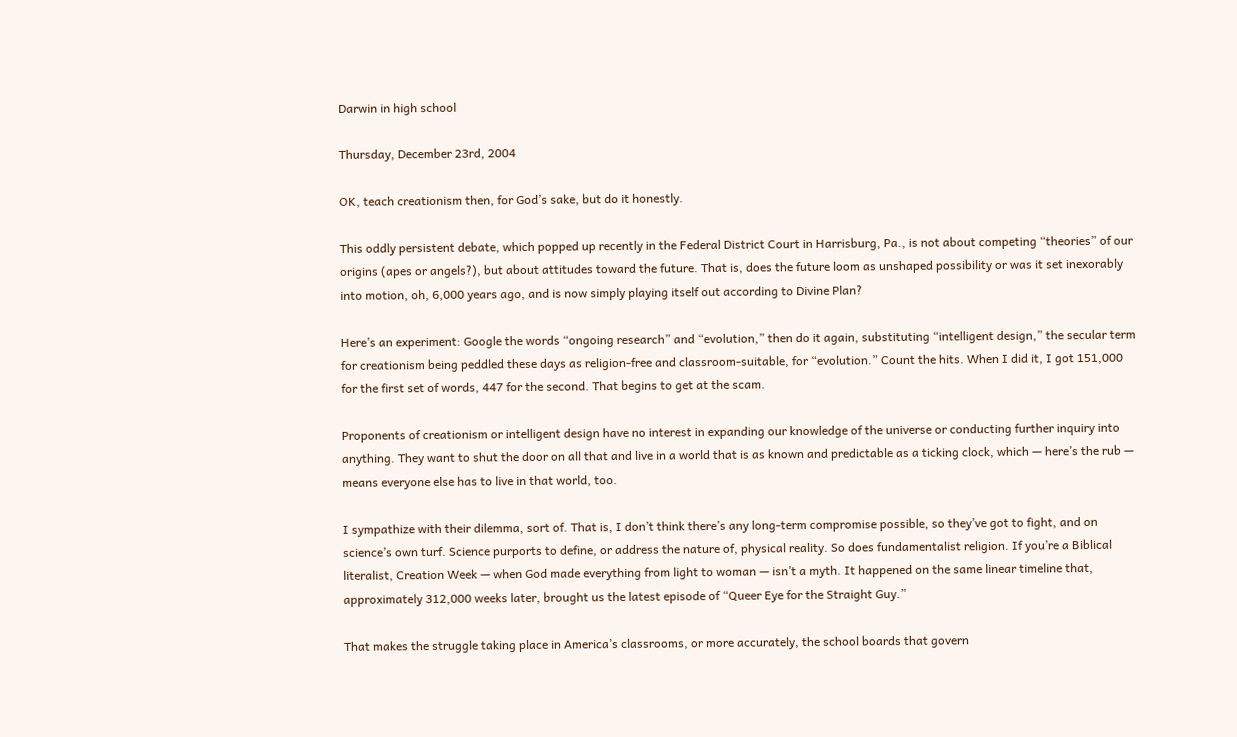Darwin in high school

Thursday, December 23rd, 2004

OK, teach creationism then, for God’s sake, but do it honestly.

This oddly persistent debate, which popped up recently in the Federal District Court in Harrisburg, Pa., is not about competing “theories” of our origins (apes or angels?), but about attitudes toward the future. That is, does the future loom as unshaped possibility or was it set inexorably into motion, oh, 6,000 years ago, and is now simply playing itself out according to Divine Plan?

Here’s an experiment: Google the words “ongoing research” and “evolution,” then do it again, substituting “intelligent design,” the secular term for creationism being peddled these days as religion-free and classroom-suitable, for “evolution.” Count the hits. When I did it, I got 151,000 for the first set of words, 447 for the second. That begins to get at the scam.

Proponents of creationism or intelligent design have no interest in expanding our knowledge of the universe or conducting further inquiry into anything. They want to shut the door on all that and live in a world that is as known and predictable as a ticking clock, which — here’s the rub — means everyone else has to live in that world, too.

I sympathize with their dilemma, sort of. That is, I don’t think there’s any long-term compromise possible, so they’ve got to fight, and on science’s own turf. Science purports to define, or address the nature of, physical reality. So does fundamentalist religion. If you’re a Biblical literalist, Creation Week — when God made everything from light to woman — isn’t a myth. It happened on the same linear timeline that, approximately 312,000 weeks later, brought us the latest episode of “Queer Eye for the Straight Guy.”

That makes the struggle taking place in America’s classrooms, or more accurately, the school boards that govern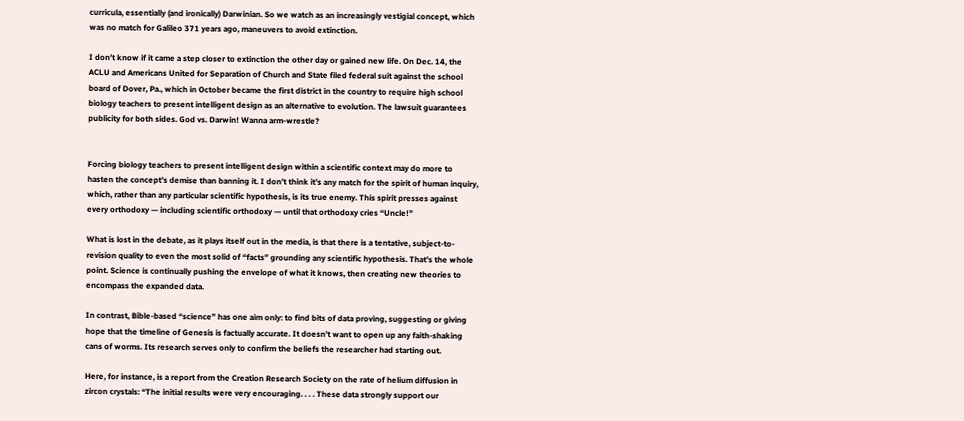curricula, essentially (and ironically) Darwinian. So we watch as an increasingly vestigial concept, which was no match for Galileo 371 years ago, maneuvers to avoid extinction.

I don’t know if it came a step closer to extinction the other day or gained new life. On Dec. 14, the ACLU and Americans United for Separation of Church and State filed federal suit against the school board of Dover, Pa., which in October became the first district in the country to require high school biology teachers to present intelligent design as an alternative to evolution. The lawsuit guarantees publicity for both sides. God vs. Darwin! Wanna arm-wrestle?


Forcing biology teachers to present intelligent design within a scientific context may do more to hasten the concept’s demise than banning it. I don’t think it’s any match for the spirit of human inquiry, which, rather than any particular scientific hypothesis, is its true enemy. This spirit presses against every orthodoxy — including scientific orthodoxy — until that orthodoxy cries “Uncle!”

What is lost in the debate, as it plays itself out in the media, is that there is a tentative, subject-to-revision quality to even the most solid of “facts” grounding any scientific hypothesis. That’s the whole point. Science is continually pushing the envelope of what it knows, then creating new theories to encompass the expanded data.

In contrast, Bible-based “science” has one aim only: to find bits of data proving, suggesting or giving hope that the timeline of Genesis is factually accurate. It doesn’t want to open up any faith-shaking cans of worms. Its research serves only to confirm the beliefs the researcher had starting out.

Here, for instance, is a report from the Creation Research Society on the rate of helium diffusion in zircon crystals: “The initial results were very encouraging. . . . These data strongly support our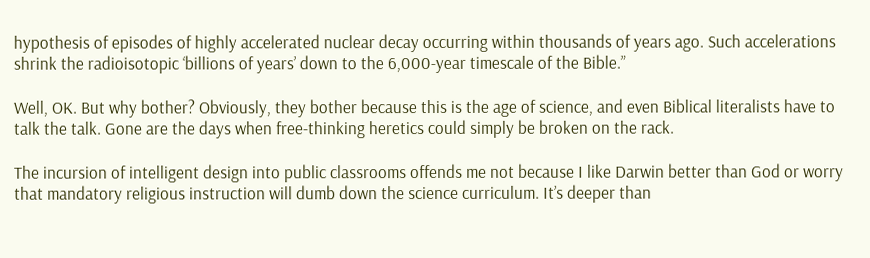hypothesis of episodes of highly accelerated nuclear decay occurring within thousands of years ago. Such accelerations shrink the radioisotopic ‘billions of years’ down to the 6,000-year timescale of the Bible.”

Well, OK. But why bother? Obviously, they bother because this is the age of science, and even Biblical literalists have to talk the talk. Gone are the days when free-thinking heretics could simply be broken on the rack.

The incursion of intelligent design into public classrooms offends me not because I like Darwin better than God or worry that mandatory religious instruction will dumb down the science curriculum. It’s deeper than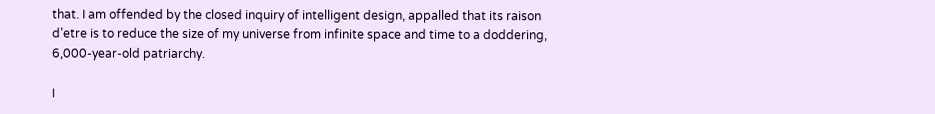that. I am offended by the closed inquiry of intelligent design, appalled that its raison d’etre is to reduce the size of my universe from infinite space and time to a doddering, 6,000-year-old patriarchy.

I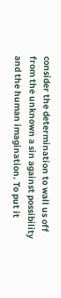consider the determination to wall us off from the unknown a sin against possibility and the human imagination. To put it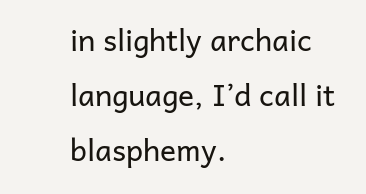in slightly archaic language, I’d call it blasphemy.